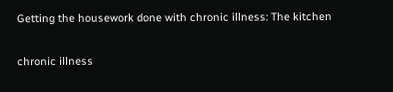Getting the housework done with chronic illness: The kitchen

chronic illness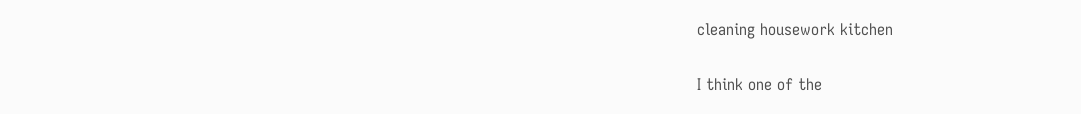cleaning housework kitchen

I think one of the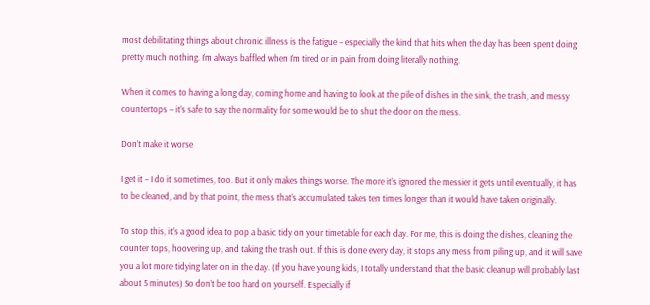most debilitating things about chronic illness is the fatigue – especially the kind that hits when the day has been spent doing pretty much nothing. I’m always baffled when I’m tired or in pain from doing literally nothing.

When it comes to having a long day, coming home and having to look at the pile of dishes in the sink, the trash, and messy countertops – it’s safe to say the normality for some would be to shut the door on the mess.

Don’t make it worse

I get it – I do it sometimes, too. But it only makes things worse. The more it’s ignored the messier it gets until eventually, it has to be cleaned, and by that point, the mess that’s accumulated takes ten times longer than it would have taken originally.

To stop this, it’s a good idea to pop a basic tidy on your timetable for each day. For me, this is doing the dishes, cleaning the counter tops, hoovering up, and taking the trash out. If this is done every day, it stops any mess from piling up, and it will save you a lot more tidying later on in the day. (If you have young kids, I totally understand that the basic cleanup will probably last about 5 minutes) So don’t be too hard on yourself. Especially if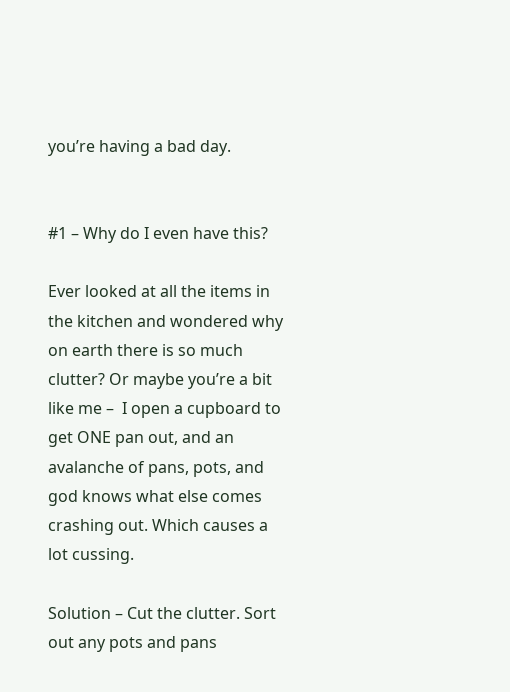you’re having a bad day.


#1 – Why do I even have this?

Ever looked at all the items in the kitchen and wondered why on earth there is so much clutter? Or maybe you’re a bit like me –  I open a cupboard to get ONE pan out, and an avalanche of pans, pots, and god knows what else comes crashing out. Which causes a lot cussing.

Solution – Cut the clutter. Sort out any pots and pans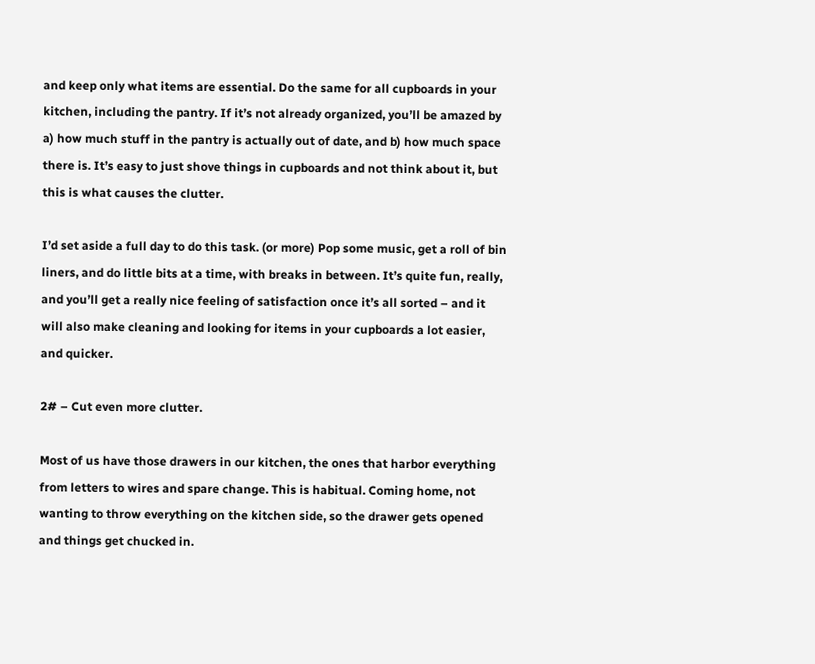and keep only what items are essential. Do the same for all cupboards in your kitchen, including the pantry. If it’s not already organized, you’ll be amazed by a) how much stuff in the pantry is actually out of date, and b) how much space there is. It’s easy to just shove things in cupboards and not think about it, but this is what causes the clutter.

I’d set aside a full day to do this task. (or more) Pop some music, get a roll of bin liners, and do little bits at a time, with breaks in between. It’s quite fun, really, and you’ll get a really nice feeling of satisfaction once it’s all sorted – and it will also make cleaning and looking for items in your cupboards a lot easier, and quicker.

2# – Cut even more clutter.

Most of us have those drawers in our kitchen, the ones that harbor everything from letters to wires and spare change. This is habitual. Coming home, not wanting to throw everything on the kitchen side, so the drawer gets opened and things get chucked in.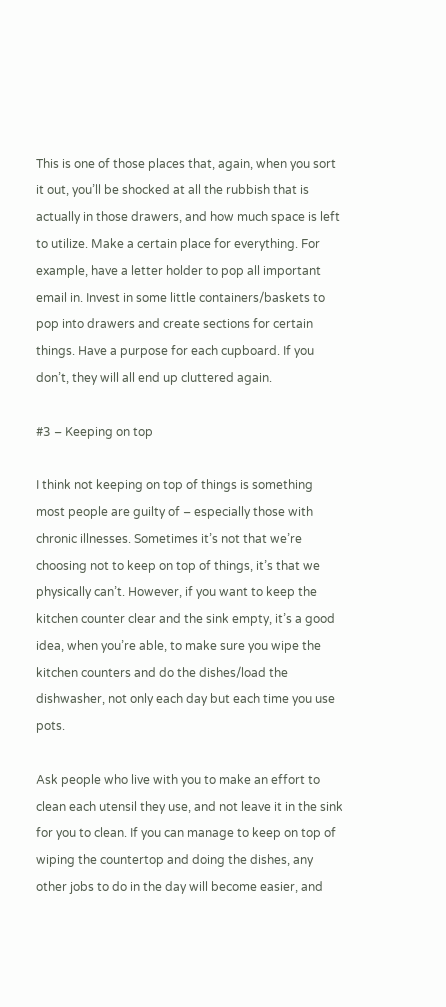This is one of those places that, again, when you sort it out, you’ll be shocked at all the rubbish that is actually in those drawers, and how much space is left to utilize. Make a certain place for everything. For example, have a letter holder to pop all important email in. Invest in some little containers/baskets to pop into drawers and create sections for certain things. Have a purpose for each cupboard. If you don’t, they will all end up cluttered again.

#3 – Keeping on top

I think not keeping on top of things is something most people are guilty of – especially those with chronic illnesses. Sometimes it’s not that we’re choosing not to keep on top of things, it’s that we physically can’t. However, if you want to keep the kitchen counter clear and the sink empty, it’s a good idea, when you’re able, to make sure you wipe the kitchen counters and do the dishes/load the dishwasher, not only each day but each time you use pots.

Ask people who live with you to make an effort to clean each utensil they use, and not leave it in the sink for you to clean. If you can manage to keep on top of wiping the countertop and doing the dishes, any other jobs to do in the day will become easier, and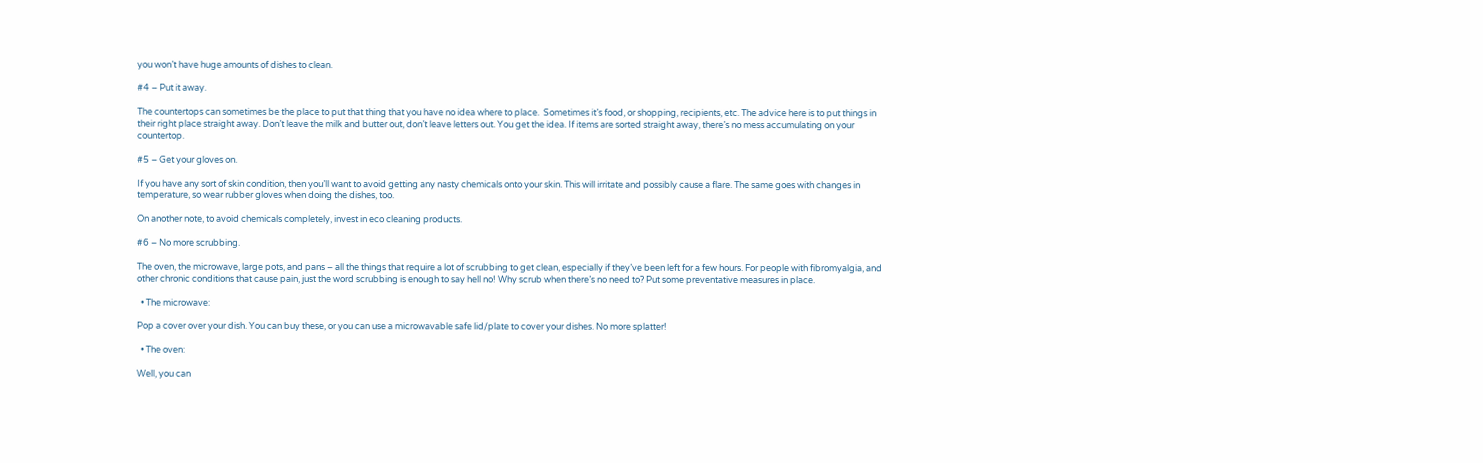you won’t have huge amounts of dishes to clean.

#4 – Put it away.

The countertops can sometimes be the place to put that thing that you have no idea where to place.  Sometimes it’s food, or shopping, recipients, etc. The advice here is to put things in their right place straight away. Don’t leave the milk and butter out, don’t leave letters out. You get the idea. If items are sorted straight away, there’s no mess accumulating on your countertop.

#5 – Get your gloves on.

If you have any sort of skin condition, then you’ll want to avoid getting any nasty chemicals onto your skin. This will irritate and possibly cause a flare. The same goes with changes in temperature, so wear rubber gloves when doing the dishes, too.

On another note, to avoid chemicals completely, invest in eco cleaning products.

#6 – No more scrubbing.

The oven, the microwave, large pots, and pans – all the things that require a lot of scrubbing to get clean, especially if they’ve been left for a few hours. For people with fibromyalgia, and other chronic conditions that cause pain, just the word scrubbing is enough to say hell no! Why scrub when there’s no need to? Put some preventative measures in place.

  • The microwave:

Pop a cover over your dish. You can buy these, or you can use a microwavable safe lid/plate to cover your dishes. No more splatter!

  • The oven:

Well, you can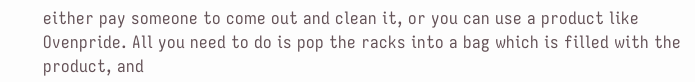either pay someone to come out and clean it, or you can use a product like Ovenpride. All you need to do is pop the racks into a bag which is filled with the product, and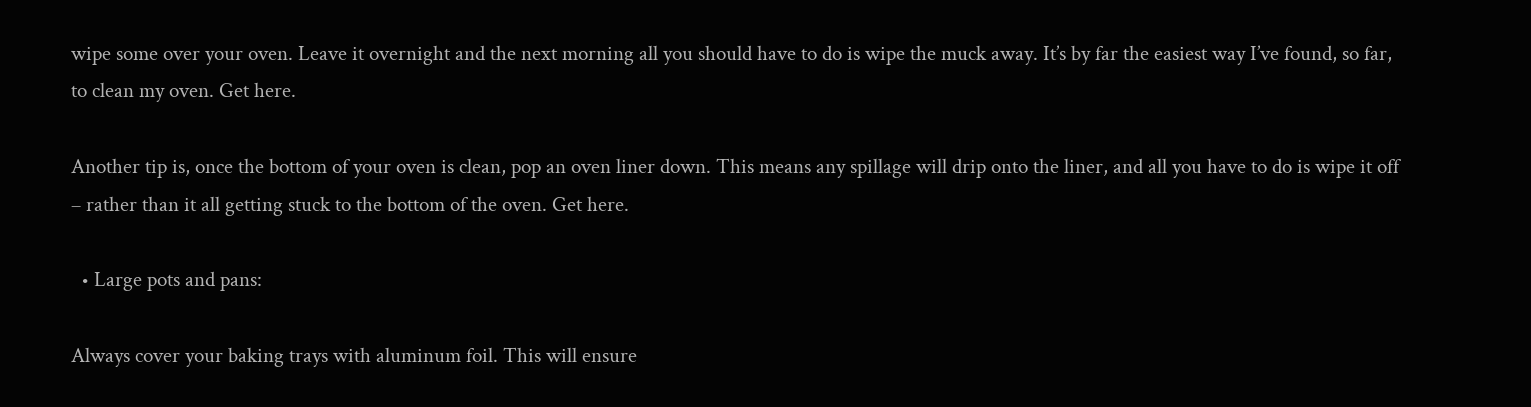wipe some over your oven. Leave it overnight and the next morning all you should have to do is wipe the muck away. It’s by far the easiest way I’ve found, so far, to clean my oven. Get here.

Another tip is, once the bottom of your oven is clean, pop an oven liner down. This means any spillage will drip onto the liner, and all you have to do is wipe it off – rather than it all getting stuck to the bottom of the oven. Get here.

  • Large pots and pans:

Always cover your baking trays with aluminum foil. This will ensure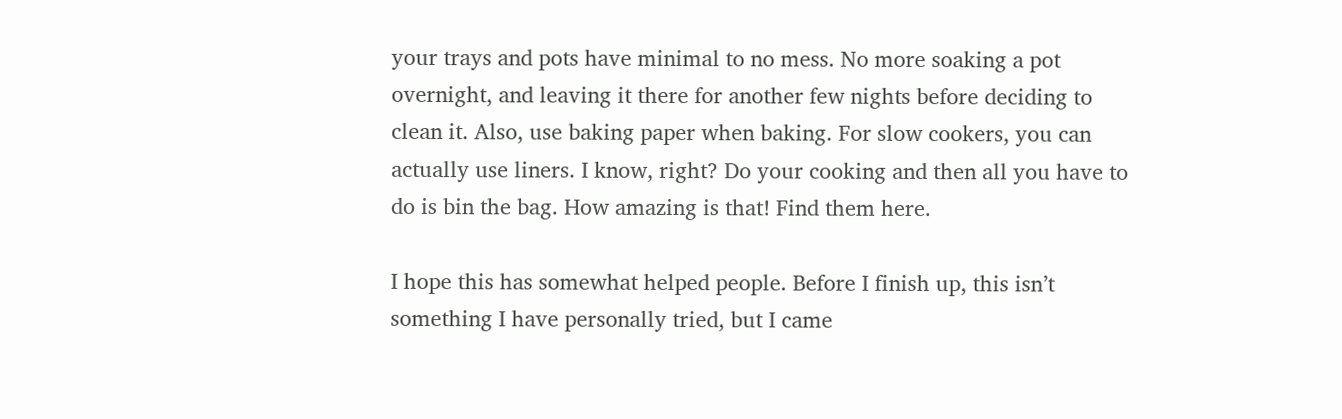your trays and pots have minimal to no mess. No more soaking a pot overnight, and leaving it there for another few nights before deciding to clean it. Also, use baking paper when baking. For slow cookers, you can actually use liners. I know, right? Do your cooking and then all you have to do is bin the bag. How amazing is that! Find them here.

I hope this has somewhat helped people. Before I finish up, this isn’t something I have personally tried, but I came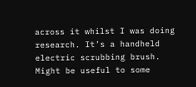across it whilst I was doing research. It’s a handheld electric scrubbing brush. Might be useful to some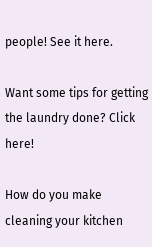people! See it here.

Want some tips for getting the laundry done? Click here!

How do you make cleaning your kitchen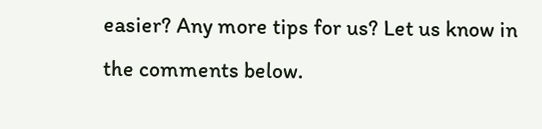easier? Any more tips for us? Let us know in the comments below.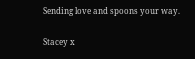Sending love and spoons your way.

Stacey x